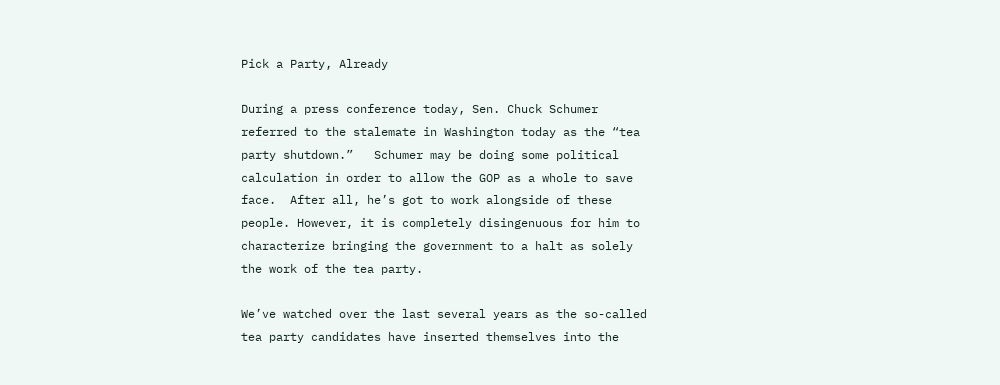Pick a Party, Already

During a press conference today, Sen. Chuck Schumer referred to the stalemate in Washington today as the “tea party shutdown.”   Schumer may be doing some political calculation in order to allow the GOP as a whole to save face.  After all, he’s got to work alongside of these people. However, it is completely disingenuous for him to characterize bringing the government to a halt as solely the work of the tea party.

We’ve watched over the last several years as the so-called tea party candidates have inserted themselves into the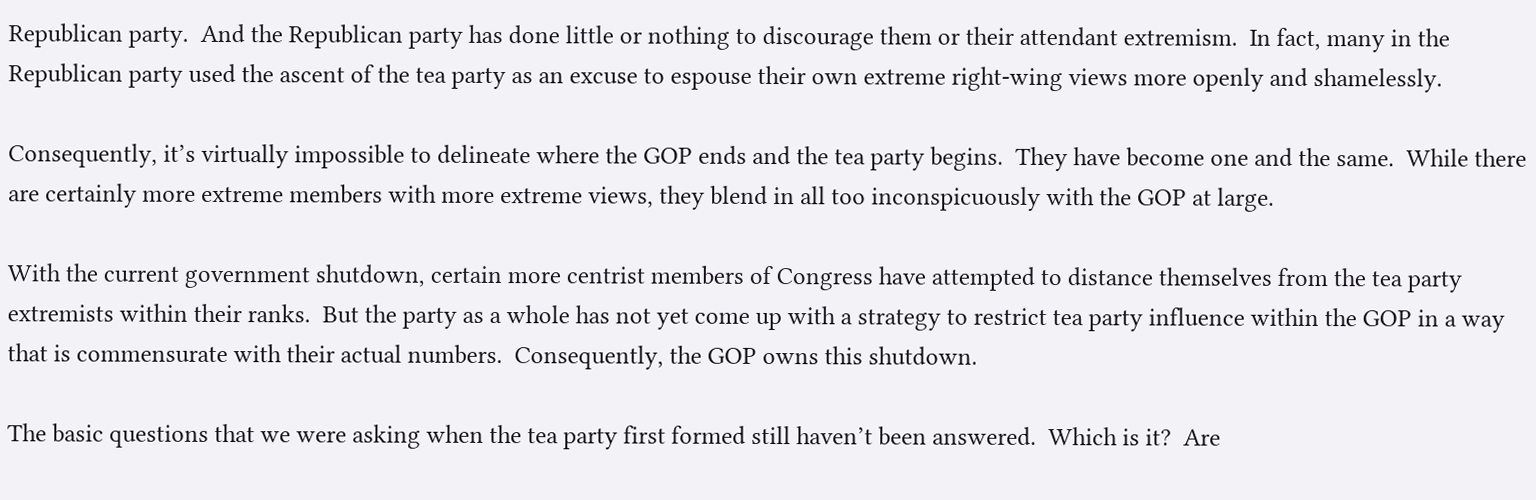Republican party.  And the Republican party has done little or nothing to discourage them or their attendant extremism.  In fact, many in the Republican party used the ascent of the tea party as an excuse to espouse their own extreme right-wing views more openly and shamelessly.

Consequently, it’s virtually impossible to delineate where the GOP ends and the tea party begins.  They have become one and the same.  While there are certainly more extreme members with more extreme views, they blend in all too inconspicuously with the GOP at large.

With the current government shutdown, certain more centrist members of Congress have attempted to distance themselves from the tea party extremists within their ranks.  But the party as a whole has not yet come up with a strategy to restrict tea party influence within the GOP in a way that is commensurate with their actual numbers.  Consequently, the GOP owns this shutdown.

The basic questions that we were asking when the tea party first formed still haven’t been answered.  Which is it?  Are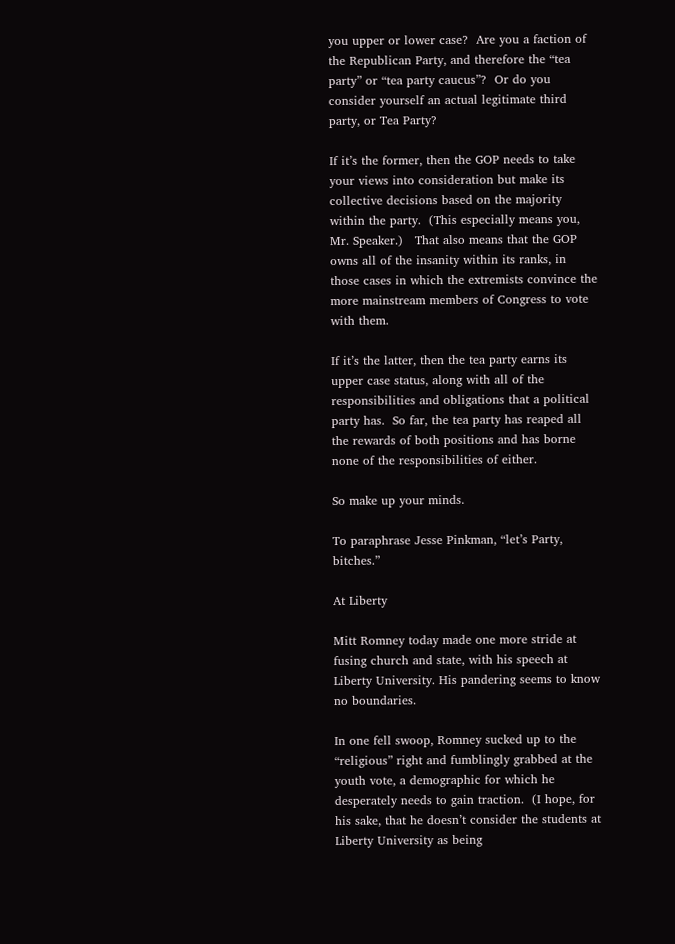you upper or lower case?  Are you a faction of the Republican Party, and therefore the “tea party” or “tea party caucus”?  Or do you consider yourself an actual legitimate third party, or Tea Party?

If it’s the former, then the GOP needs to take your views into consideration but make its collective decisions based on the majority within the party.  (This especially means you, Mr. Speaker.)   That also means that the GOP owns all of the insanity within its ranks, in those cases in which the extremists convince the more mainstream members of Congress to vote with them.

If it’s the latter, then the tea party earns its upper case status, along with all of the responsibilities and obligations that a political party has.  So far, the tea party has reaped all the rewards of both positions and has borne none of the responsibilities of either.

So make up your minds.

To paraphrase Jesse Pinkman, “let’s Party, bitches.”

At Liberty

Mitt Romney today made one more stride at fusing church and state, with his speech at Liberty University. His pandering seems to know no boundaries.

In one fell swoop, Romney sucked up to the “religious” right and fumblingly grabbed at the youth vote, a demographic for which he desperately needs to gain traction.  (I hope, for his sake, that he doesn’t consider the students at Liberty University as being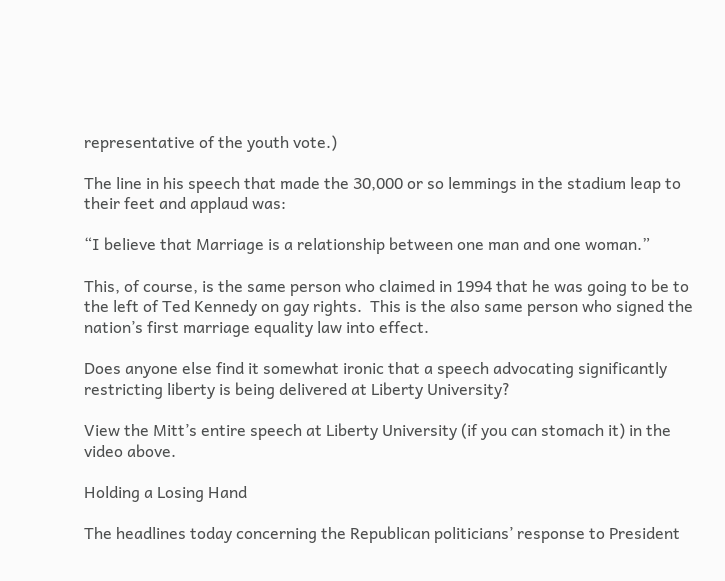representative of the youth vote.)

The line in his speech that made the 30,000 or so lemmings in the stadium leap to their feet and applaud was:

“I believe that Marriage is a relationship between one man and one woman.”

This, of course, is the same person who claimed in 1994 that he was going to be to the left of Ted Kennedy on gay rights.  This is the also same person who signed the nation’s first marriage equality law into effect.

Does anyone else find it somewhat ironic that a speech advocating significantly restricting liberty is being delivered at Liberty University?

View the Mitt’s entire speech at Liberty University (if you can stomach it) in the video above.

Holding a Losing Hand

The headlines today concerning the Republican politicians’ response to President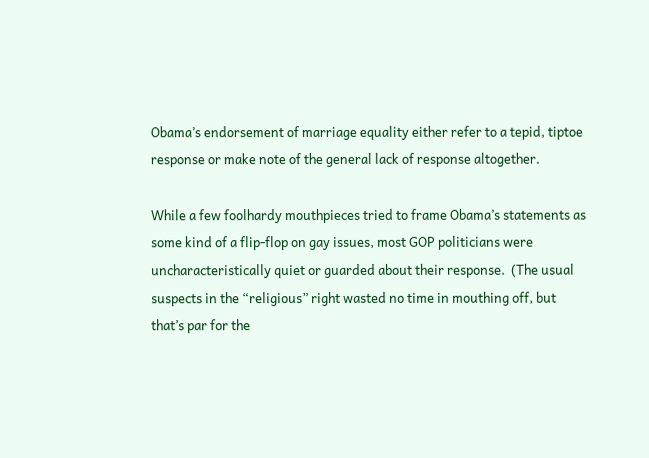Obama’s endorsement of marriage equality either refer to a tepid, tiptoe response or make note of the general lack of response altogether.

While a few foolhardy mouthpieces tried to frame Obama’s statements as some kind of a flip-flop on gay issues, most GOP politicians were uncharacteristically quiet or guarded about their response.  (The usual suspects in the “religious” right wasted no time in mouthing off, but that’s par for the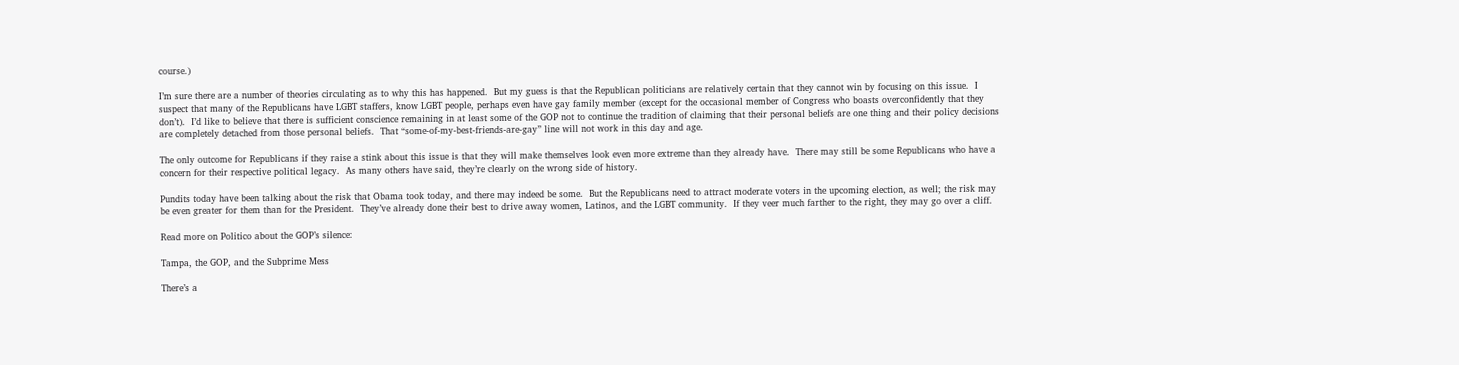course.)

I’m sure there are a number of theories circulating as to why this has happened.  But my guess is that the Republican politicians are relatively certain that they cannot win by focusing on this issue.  I suspect that many of the Republicans have LGBT staffers, know LGBT people, perhaps even have gay family member (except for the occasional member of Congress who boasts overconfidently that they don’t).  I’d like to believe that there is sufficient conscience remaining in at least some of the GOP not to continue the tradition of claiming that their personal beliefs are one thing and their policy decisions are completely detached from those personal beliefs.  That “some-of-my-best-friends-are-gay” line will not work in this day and age.

The only outcome for Republicans if they raise a stink about this issue is that they will make themselves look even more extreme than they already have.  There may still be some Republicans who have a concern for their respective political legacy.  As many others have said, they’re clearly on the wrong side of history.

Pundits today have been talking about the risk that Obama took today, and there may indeed be some.  But the Republicans need to attract moderate voters in the upcoming election, as well; the risk may be even greater for them than for the President.  They’ve already done their best to drive away women, Latinos, and the LGBT community.  If they veer much farther to the right, they may go over a cliff.

Read more on Politico about the GOP’s silence:

Tampa, the GOP, and the Subprime Mess

There’s a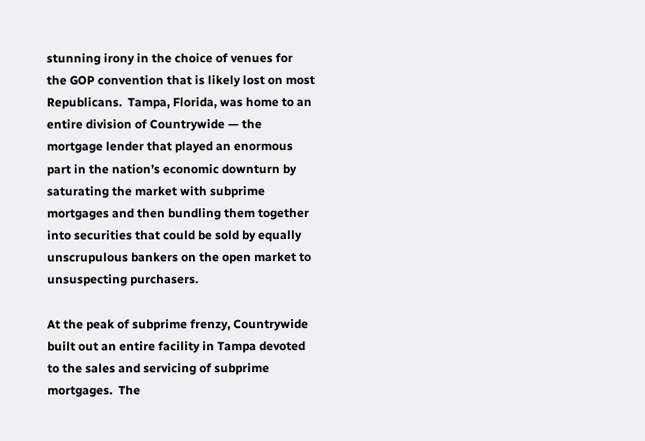stunning irony in the choice of venues for the GOP convention that is likely lost on most Republicans.  Tampa, Florida, was home to an entire division of Countrywide — the mortgage lender that played an enormous part in the nation’s economic downturn by saturating the market with subprime mortgages and then bundling them together into securities that could be sold by equally unscrupulous bankers on the open market to unsuspecting purchasers.

At the peak of subprime frenzy, Countrywide built out an entire facility in Tampa devoted to the sales and servicing of subprime mortgages.  The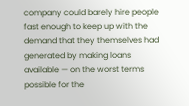company could barely hire people fast enough to keep up with the demand that they themselves had generated by making loans available — on the worst terms possible for the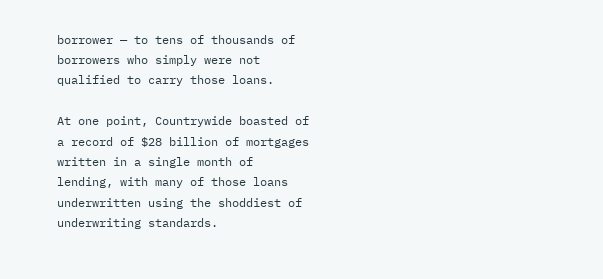borrower — to tens of thousands of borrowers who simply were not qualified to carry those loans.

At one point, Countrywide boasted of a record of $28 billion of mortgages written in a single month of lending, with many of those loans underwritten using the shoddiest of underwriting standards.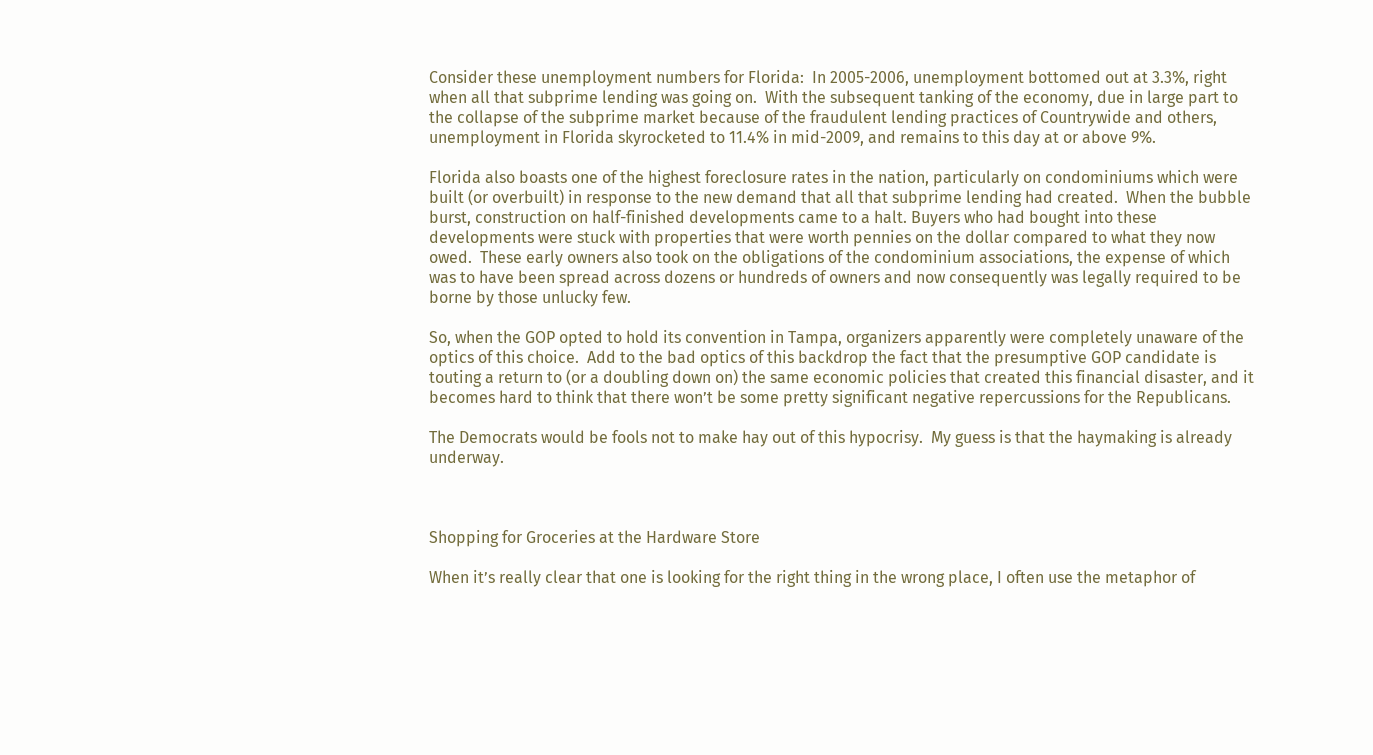Consider these unemployment numbers for Florida:  In 2005-2006, unemployment bottomed out at 3.3%, right when all that subprime lending was going on.  With the subsequent tanking of the economy, due in large part to the collapse of the subprime market because of the fraudulent lending practices of Countrywide and others, unemployment in Florida skyrocketed to 11.4% in mid-2009, and remains to this day at or above 9%.

Florida also boasts one of the highest foreclosure rates in the nation, particularly on condominiums which were built (or overbuilt) in response to the new demand that all that subprime lending had created.  When the bubble burst, construction on half-finished developments came to a halt. Buyers who had bought into these developments were stuck with properties that were worth pennies on the dollar compared to what they now owed.  These early owners also took on the obligations of the condominium associations, the expense of which was to have been spread across dozens or hundreds of owners and now consequently was legally required to be borne by those unlucky few.

So, when the GOP opted to hold its convention in Tampa, organizers apparently were completely unaware of the optics of this choice.  Add to the bad optics of this backdrop the fact that the presumptive GOP candidate is touting a return to (or a doubling down on) the same economic policies that created this financial disaster, and it becomes hard to think that there won’t be some pretty significant negative repercussions for the Republicans.

The Democrats would be fools not to make hay out of this hypocrisy.  My guess is that the haymaking is already underway.



Shopping for Groceries at the Hardware Store

When it’s really clear that one is looking for the right thing in the wrong place, I often use the metaphor of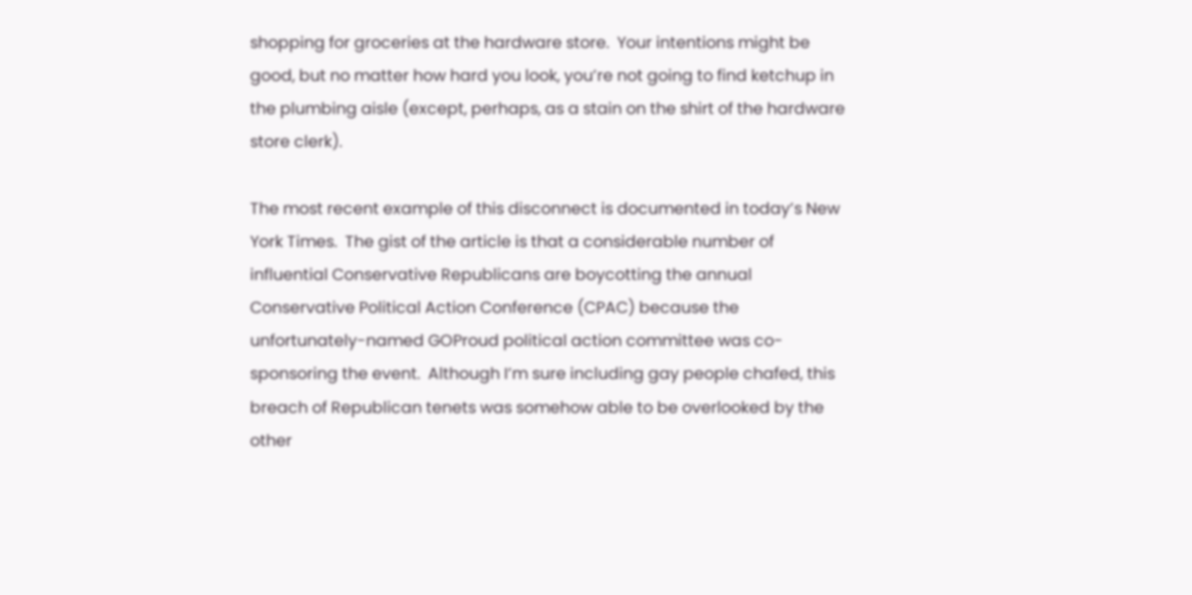shopping for groceries at the hardware store.  Your intentions might be good, but no matter how hard you look, you’re not going to find ketchup in the plumbing aisle (except, perhaps, as a stain on the shirt of the hardware store clerk).

The most recent example of this disconnect is documented in today’s New York Times.  The gist of the article is that a considerable number of influential Conservative Republicans are boycotting the annual Conservative Political Action Conference (CPAC) because the unfortunately-named GOProud political action committee was co-sponsoring the event.  Although I’m sure including gay people chafed, this breach of Republican tenets was somehow able to be overlooked by the other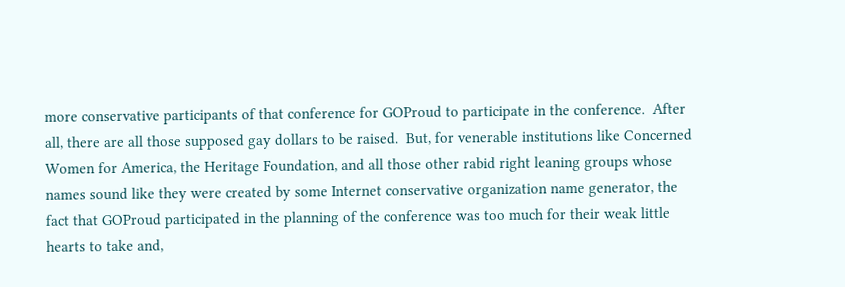more conservative participants of that conference for GOProud to participate in the conference.  After all, there are all those supposed gay dollars to be raised.  But, for venerable institutions like Concerned Women for America, the Heritage Foundation, and all those other rabid right leaning groups whose names sound like they were created by some Internet conservative organization name generator, the fact that GOProud participated in the planning of the conference was too much for their weak little hearts to take and,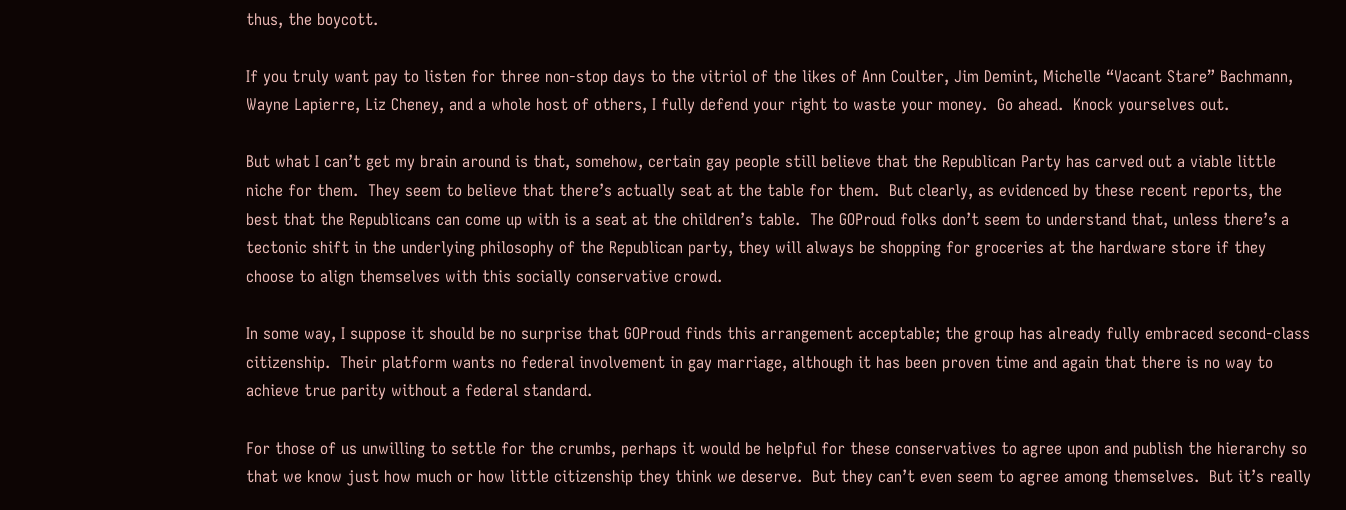thus, the boycott.

If you truly want pay to listen for three non-stop days to the vitriol of the likes of Ann Coulter, Jim Demint, Michelle “Vacant Stare” Bachmann, Wayne Lapierre, Liz Cheney, and a whole host of others, I fully defend your right to waste your money.  Go ahead.  Knock yourselves out.

But what I can’t get my brain around is that, somehow, certain gay people still believe that the Republican Party has carved out a viable little niche for them.  They seem to believe that there’s actually seat at the table for them.  But clearly, as evidenced by these recent reports, the best that the Republicans can come up with is a seat at the children’s table.  The GOProud folks don’t seem to understand that, unless there’s a tectonic shift in the underlying philosophy of the Republican party, they will always be shopping for groceries at the hardware store if they choose to align themselves with this socially conservative crowd.

In some way, I suppose it should be no surprise that GOProud finds this arrangement acceptable; the group has already fully embraced second-class citizenship.  Their platform wants no federal involvement in gay marriage, although it has been proven time and again that there is no way to achieve true parity without a federal standard.

For those of us unwilling to settle for the crumbs, perhaps it would be helpful for these conservatives to agree upon and publish the hierarchy so that we know just how much or how little citizenship they think we deserve.  But they can’t even seem to agree among themselves.  But it’s really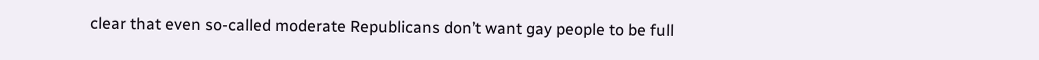clear that even so-called moderate Republicans don’t want gay people to be full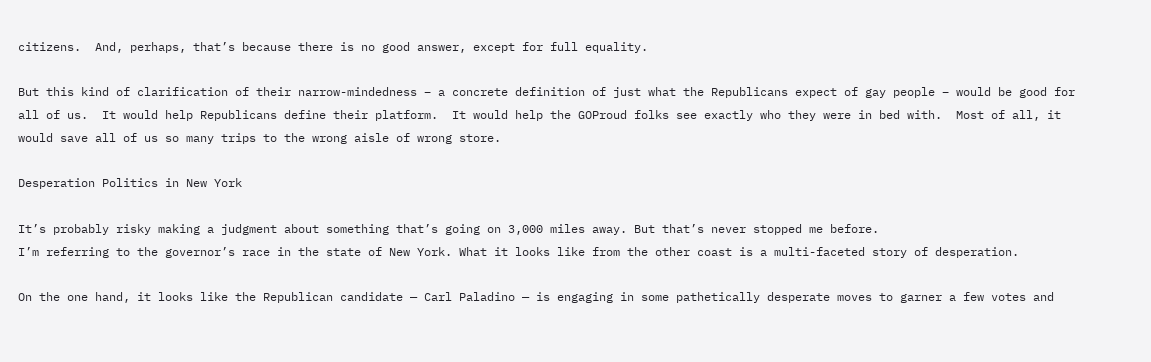citizens.  And, perhaps, that’s because there is no good answer, except for full equality.

But this kind of clarification of their narrow-mindedness – a concrete definition of just what the Republicans expect of gay people – would be good for all of us.  It would help Republicans define their platform.  It would help the GOProud folks see exactly who they were in bed with.  Most of all, it would save all of us so many trips to the wrong aisle of wrong store.

Desperation Politics in New York

It’s probably risky making a judgment about something that’s going on 3,000 miles away. But that’s never stopped me before.
I’m referring to the governor’s race in the state of New York. What it looks like from the other coast is a multi-faceted story of desperation.

On the one hand, it looks like the Republican candidate — Carl Paladino — is engaging in some pathetically desperate moves to garner a few votes and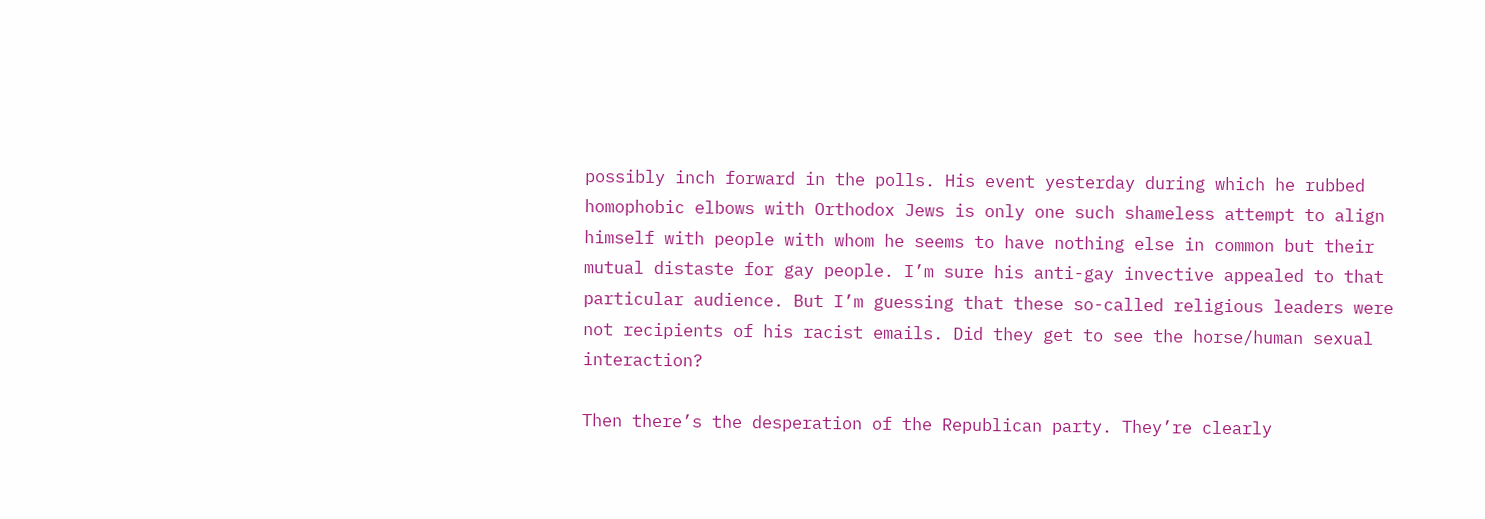possibly inch forward in the polls. His event yesterday during which he rubbed homophobic elbows with Orthodox Jews is only one such shameless attempt to align himself with people with whom he seems to have nothing else in common but their mutual distaste for gay people. I’m sure his anti-gay invective appealed to that particular audience. But I’m guessing that these so-called religious leaders were not recipients of his racist emails. Did they get to see the horse/human sexual interaction?

Then there’s the desperation of the Republican party. They’re clearly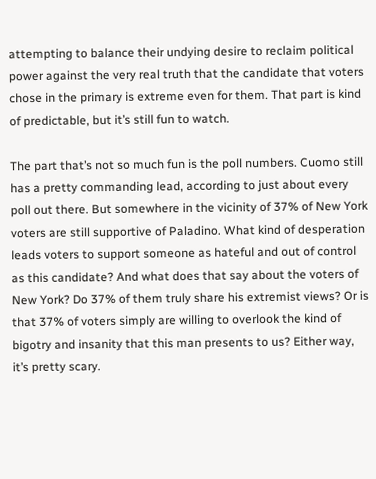attempting to balance their undying desire to reclaim political power against the very real truth that the candidate that voters chose in the primary is extreme even for them. That part is kind of predictable, but it’s still fun to watch.

The part that’s not so much fun is the poll numbers. Cuomo still has a pretty commanding lead, according to just about every poll out there. But somewhere in the vicinity of 37% of New York voters are still supportive of Paladino. What kind of desperation leads voters to support someone as hateful and out of control as this candidate? And what does that say about the voters of New York? Do 37% of them truly share his extremist views? Or is that 37% of voters simply are willing to overlook the kind of bigotry and insanity that this man presents to us? Either way, it’s pretty scary.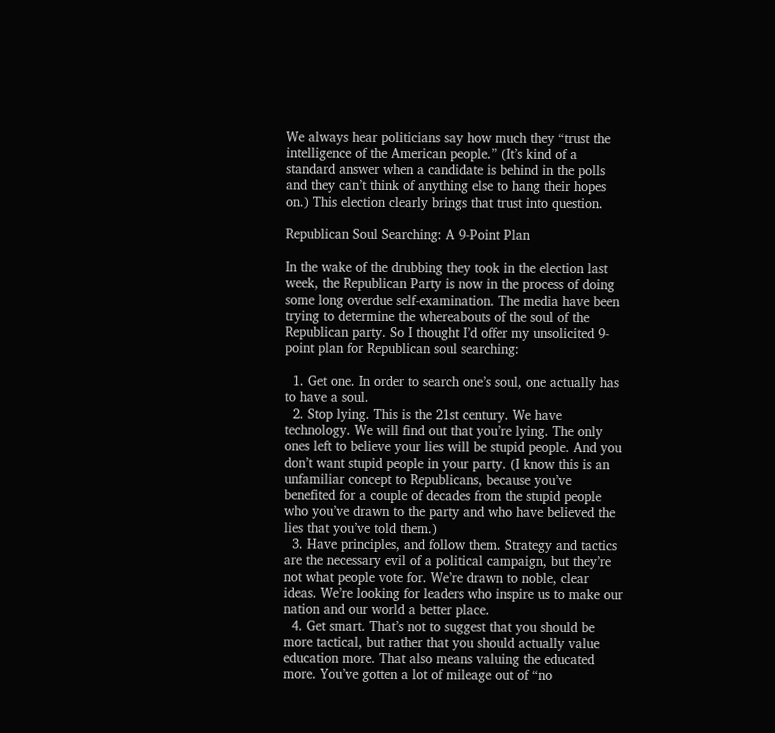We always hear politicians say how much they “trust the intelligence of the American people.” (It’s kind of a standard answer when a candidate is behind in the polls and they can’t think of anything else to hang their hopes on.) This election clearly brings that trust into question.

Republican Soul Searching: A 9-Point Plan

In the wake of the drubbing they took in the election last week, the Republican Party is now in the process of doing some long overdue self-examination. The media have been trying to determine the whereabouts of the soul of the Republican party. So I thought I’d offer my unsolicited 9-point plan for Republican soul searching:

  1. Get one. In order to search one’s soul, one actually has to have a soul.
  2. Stop lying. This is the 21st century. We have technology. We will find out that you’re lying. The only ones left to believe your lies will be stupid people. And you don’t want stupid people in your party. (I know this is an unfamiliar concept to Republicans, because you’ve benefited for a couple of decades from the stupid people who you’ve drawn to the party and who have believed the lies that you’ve told them.)
  3. Have principles, and follow them. Strategy and tactics are the necessary evil of a political campaign, but they’re not what people vote for. We’re drawn to noble, clear ideas. We’re looking for leaders who inspire us to make our nation and our world a better place.
  4. Get smart. That’s not to suggest that you should be more tactical, but rather that you should actually value education more. That also means valuing the educated more. You’ve gotten a lot of mileage out of “no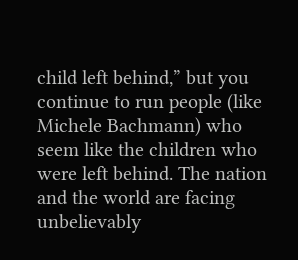child left behind,” but you continue to run people (like Michele Bachmann) who seem like the children who were left behind. The nation and the world are facing unbelievably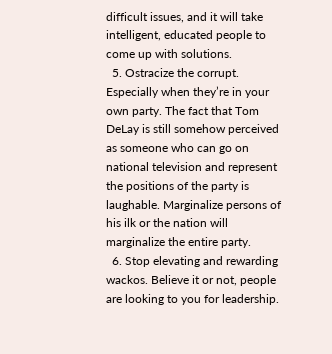difficult issues, and it will take intelligent, educated people to come up with solutions.
  5. Ostracize the corrupt. Especially when they’re in your own party. The fact that Tom DeLay is still somehow perceived as someone who can go on national television and represent the positions of the party is laughable. Marginalize persons of his ilk or the nation will marginalize the entire party.
  6. Stop elevating and rewarding wackos. Believe it or not, people are looking to you for leadership.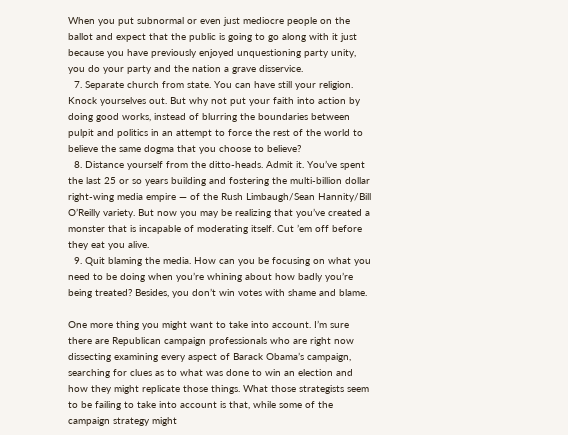When you put subnormal or even just mediocre people on the ballot and expect that the public is going to go along with it just because you have previously enjoyed unquestioning party unity, you do your party and the nation a grave disservice.
  7. Separate church from state. You can have still your religion. Knock yourselves out. But why not put your faith into action by doing good works, instead of blurring the boundaries between pulpit and politics in an attempt to force the rest of the world to believe the same dogma that you choose to believe?
  8. Distance yourself from the ditto-heads. Admit it. You’ve spent the last 25 or so years building and fostering the multi-billion dollar right-wing media empire — of the Rush Limbaugh/Sean Hannity/Bill O’Reilly variety. But now you may be realizing that you’ve created a monster that is incapable of moderating itself. Cut ’em off before they eat you alive.
  9. Quit blaming the media. How can you be focusing on what you need to be doing when you’re whining about how badly you’re being treated? Besides, you don’t win votes with shame and blame.

One more thing you might want to take into account. I’m sure there are Republican campaign professionals who are right now dissecting examining every aspect of Barack Obama’s campaign, searching for clues as to what was done to win an election and how they might replicate those things. What those strategists seem to be failing to take into account is that, while some of the campaign strategy might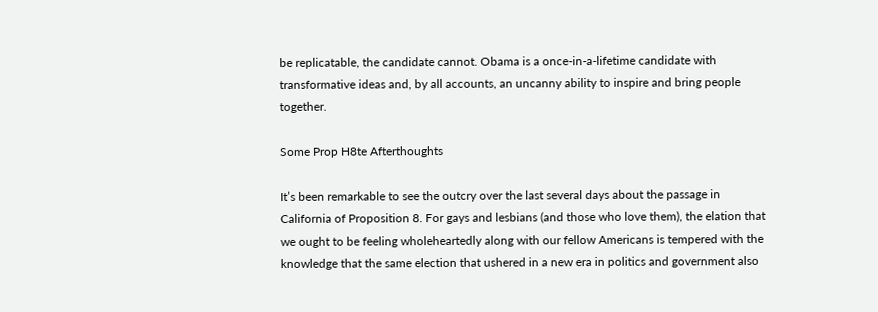be replicatable, the candidate cannot. Obama is a once-in-a-lifetime candidate with transformative ideas and, by all accounts, an uncanny ability to inspire and bring people together.

Some Prop H8te Afterthoughts

It’s been remarkable to see the outcry over the last several days about the passage in California of Proposition 8. For gays and lesbians (and those who love them), the elation that we ought to be feeling wholeheartedly along with our fellow Americans is tempered with the knowledge that the same election that ushered in a new era in politics and government also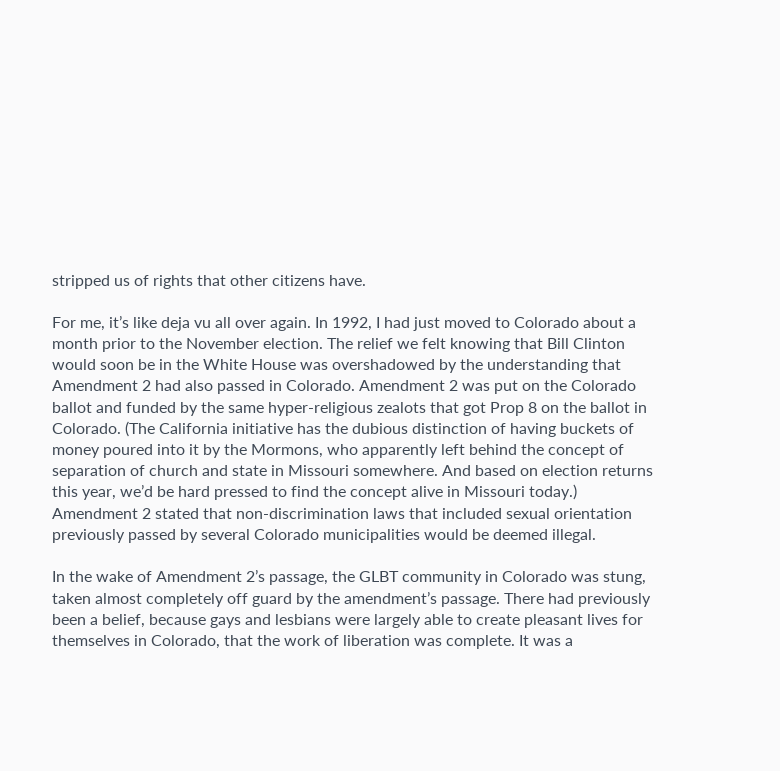stripped us of rights that other citizens have.

For me, it’s like deja vu all over again. In 1992, I had just moved to Colorado about a month prior to the November election. The relief we felt knowing that Bill Clinton would soon be in the White House was overshadowed by the understanding that Amendment 2 had also passed in Colorado. Amendment 2 was put on the Colorado ballot and funded by the same hyper-religious zealots that got Prop 8 on the ballot in Colorado. (The California initiative has the dubious distinction of having buckets of money poured into it by the Mormons, who apparently left behind the concept of separation of church and state in Missouri somewhere. And based on election returns this year, we’d be hard pressed to find the concept alive in Missouri today.) Amendment 2 stated that non-discrimination laws that included sexual orientation previously passed by several Colorado municipalities would be deemed illegal.

In the wake of Amendment 2’s passage, the GLBT community in Colorado was stung, taken almost completely off guard by the amendment’s passage. There had previously been a belief, because gays and lesbians were largely able to create pleasant lives for themselves in Colorado, that the work of liberation was complete. It was a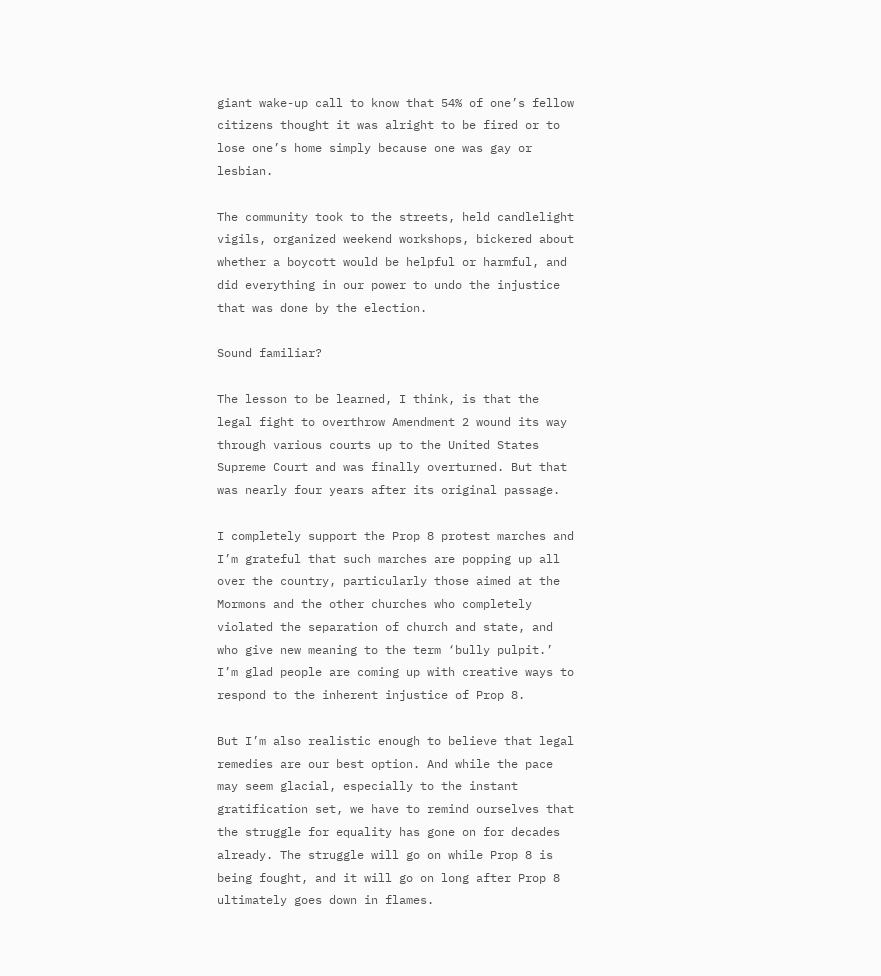giant wake-up call to know that 54% of one’s fellow citizens thought it was alright to be fired or to lose one’s home simply because one was gay or lesbian.

The community took to the streets, held candlelight vigils, organized weekend workshops, bickered about whether a boycott would be helpful or harmful, and did everything in our power to undo the injustice that was done by the election.

Sound familiar?

The lesson to be learned, I think, is that the legal fight to overthrow Amendment 2 wound its way through various courts up to the United States Supreme Court and was finally overturned. But that was nearly four years after its original passage.

I completely support the Prop 8 protest marches and I’m grateful that such marches are popping up all over the country, particularly those aimed at the Mormons and the other churches who completely violated the separation of church and state, and who give new meaning to the term ‘bully pulpit.’ I’m glad people are coming up with creative ways to respond to the inherent injustice of Prop 8.

But I’m also realistic enough to believe that legal remedies are our best option. And while the pace may seem glacial, especially to the instant gratification set, we have to remind ourselves that the struggle for equality has gone on for decades already. The struggle will go on while Prop 8 is being fought, and it will go on long after Prop 8 ultimately goes down in flames.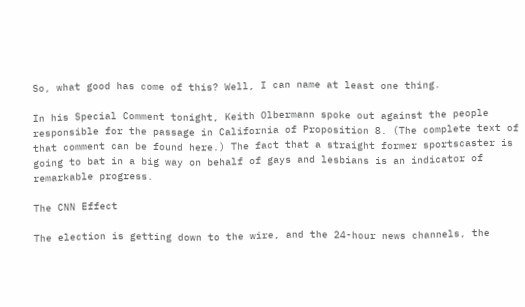So, what good has come of this? Well, I can name at least one thing.

In his Special Comment tonight, Keith Olbermann spoke out against the people responsible for the passage in California of Proposition 8. (The complete text of that comment can be found here.) The fact that a straight former sportscaster is going to bat in a big way on behalf of gays and lesbians is an indicator of remarkable progress.

The CNN Effect

The election is getting down to the wire, and the 24-hour news channels, the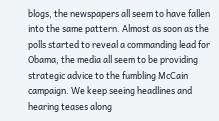blogs, the newspapers all seem to have fallen into the same pattern. Almost as soon as the polls started to reveal a commanding lead for Obama, the media all seem to be providing strategic advice to the fumbling McCain campaign. We keep seeing headlines and hearing teases along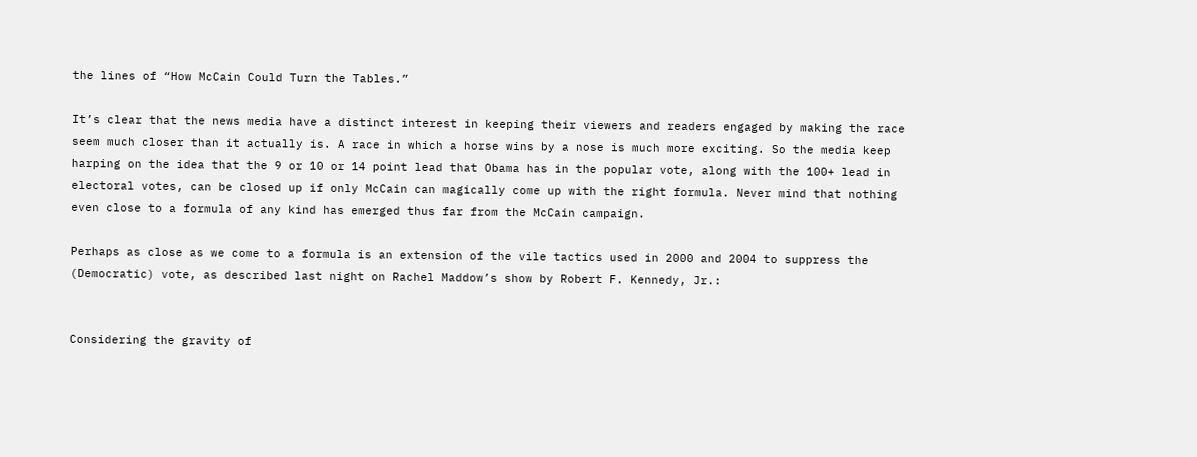the lines of “How McCain Could Turn the Tables.”

It’s clear that the news media have a distinct interest in keeping their viewers and readers engaged by making the race seem much closer than it actually is. A race in which a horse wins by a nose is much more exciting. So the media keep harping on the idea that the 9 or 10 or 14 point lead that Obama has in the popular vote, along with the 100+ lead in electoral votes, can be closed up if only McCain can magically come up with the right formula. Never mind that nothing even close to a formula of any kind has emerged thus far from the McCain campaign.

Perhaps as close as we come to a formula is an extension of the vile tactics used in 2000 and 2004 to suppress the (Democratic) vote, as described last night on Rachel Maddow’s show by Robert F. Kennedy, Jr.:


Considering the gravity of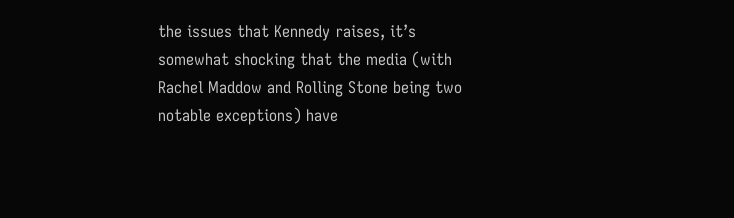the issues that Kennedy raises, it’s somewhat shocking that the media (with Rachel Maddow and Rolling Stone being two notable exceptions) have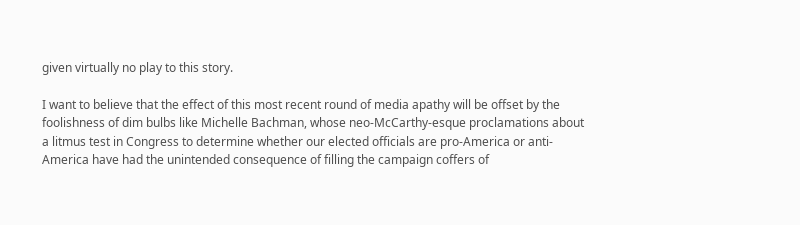given virtually no play to this story.

I want to believe that the effect of this most recent round of media apathy will be offset by the foolishness of dim bulbs like Michelle Bachman, whose neo-McCarthy-esque proclamations about a litmus test in Congress to determine whether our elected officials are pro-America or anti-America have had the unintended consequence of filling the campaign coffers of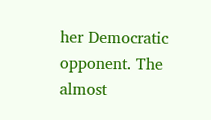her Democratic opponent. The almost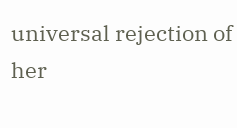universal rejection of her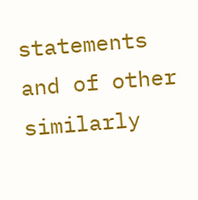statements and of other similarly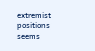extremist positions seems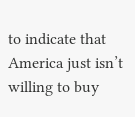to indicate that America just isn’t willing to buy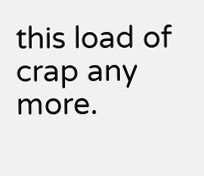this load of crap any more.